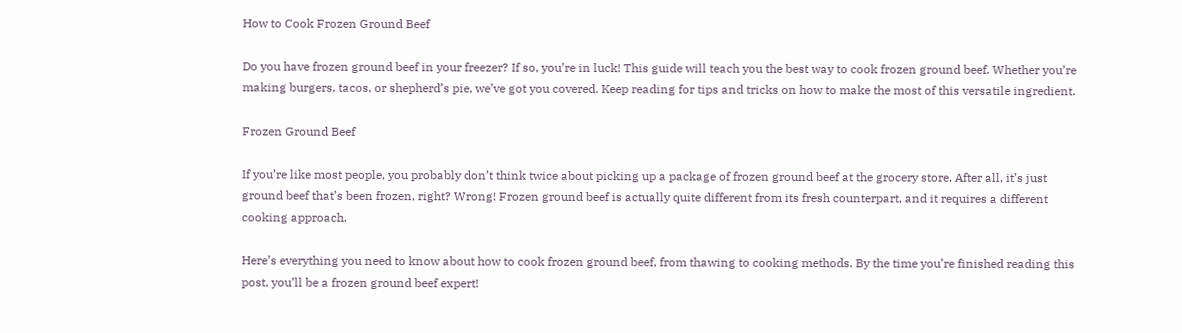How to Cook Frozen Ground Beef

Do you have frozen ground beef in your freezer? If so, you’re in luck! This guide will teach you the best way to cook frozen ground beef. Whether you’re making burgers, tacos, or shepherd’s pie, we’ve got you covered. Keep reading for tips and tricks on how to make the most of this versatile ingredient.

Frozen Ground Beef

If you’re like most people, you probably don’t think twice about picking up a package of frozen ground beef at the grocery store. After all, it’s just ground beef that’s been frozen, right? Wrong! Frozen ground beef is actually quite different from its fresh counterpart, and it requires a different cooking approach.

Here’s everything you need to know about how to cook frozen ground beef, from thawing to cooking methods. By the time you’re finished reading this post, you’ll be a frozen ground beef expert!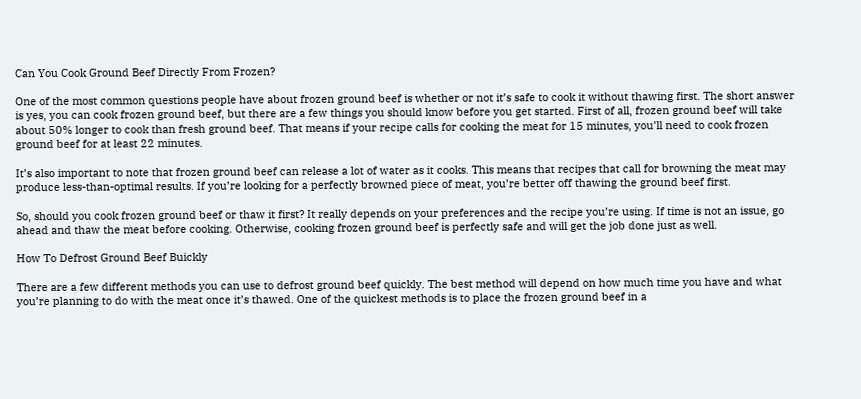Can You Cook Ground Beef Directly From Frozen?

One of the most common questions people have about frozen ground beef is whether or not it’s safe to cook it without thawing first. The short answer is yes, you can cook frozen ground beef, but there are a few things you should know before you get started. First of all, frozen ground beef will take about 50% longer to cook than fresh ground beef. That means if your recipe calls for cooking the meat for 15 minutes, you’ll need to cook frozen ground beef for at least 22 minutes.

It’s also important to note that frozen ground beef can release a lot of water as it cooks. This means that recipes that call for browning the meat may produce less-than-optimal results. If you’re looking for a perfectly browned piece of meat, you’re better off thawing the ground beef first.

So, should you cook frozen ground beef or thaw it first? It really depends on your preferences and the recipe you’re using. If time is not an issue, go ahead and thaw the meat before cooking. Otherwise, cooking frozen ground beef is perfectly safe and will get the job done just as well.

How To Defrost Ground Beef Buickly

There are a few different methods you can use to defrost ground beef quickly. The best method will depend on how much time you have and what you’re planning to do with the meat once it’s thawed. One of the quickest methods is to place the frozen ground beef in a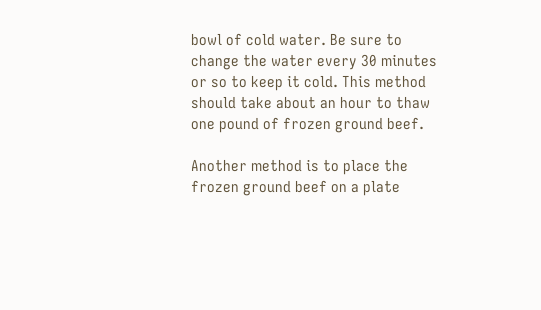bowl of cold water. Be sure to change the water every 30 minutes or so to keep it cold. This method should take about an hour to thaw one pound of frozen ground beef.

Another method is to place the frozen ground beef on a plate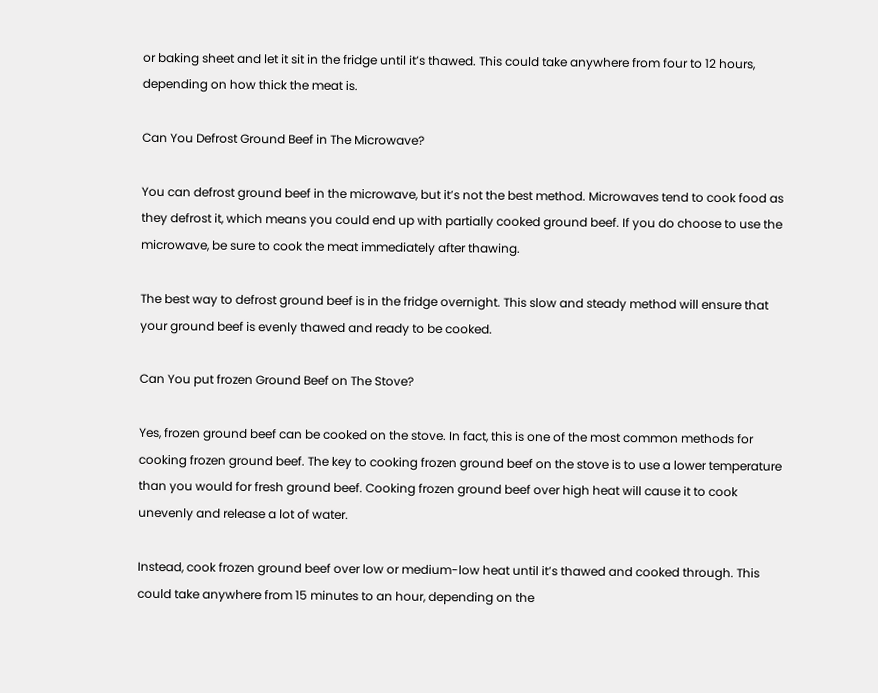or baking sheet and let it sit in the fridge until it’s thawed. This could take anywhere from four to 12 hours, depending on how thick the meat is.

Can You Defrost Ground Beef in The Microwave?

You can defrost ground beef in the microwave, but it’s not the best method. Microwaves tend to cook food as they defrost it, which means you could end up with partially cooked ground beef. If you do choose to use the microwave, be sure to cook the meat immediately after thawing.

The best way to defrost ground beef is in the fridge overnight. This slow and steady method will ensure that your ground beef is evenly thawed and ready to be cooked.

Can You put frozen Ground Beef on The Stove?

Yes, frozen ground beef can be cooked on the stove. In fact, this is one of the most common methods for cooking frozen ground beef. The key to cooking frozen ground beef on the stove is to use a lower temperature than you would for fresh ground beef. Cooking frozen ground beef over high heat will cause it to cook unevenly and release a lot of water.

Instead, cook frozen ground beef over low or medium-low heat until it’s thawed and cooked through. This could take anywhere from 15 minutes to an hour, depending on the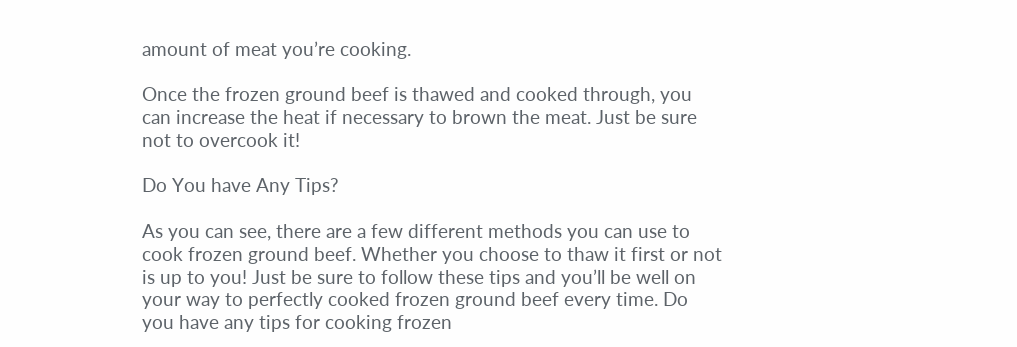amount of meat you’re cooking.

Once the frozen ground beef is thawed and cooked through, you can increase the heat if necessary to brown the meat. Just be sure not to overcook it!

Do You have Any Tips?

As you can see, there are a few different methods you can use to cook frozen ground beef. Whether you choose to thaw it first or not is up to you! Just be sure to follow these tips and you’ll be well on your way to perfectly cooked frozen ground beef every time. Do you have any tips for cooking frozen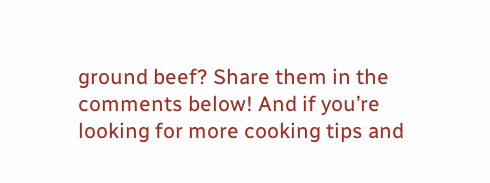ground beef? Share them in the comments below! And if you’re looking for more cooking tips and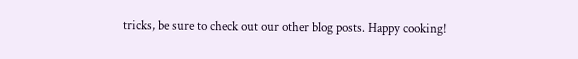tricks, be sure to check out our other blog posts. Happy cooking!